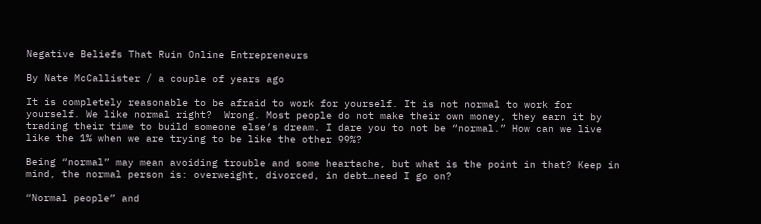Negative Beliefs That Ruin Online Entrepreneurs

By Nate McCallister / a couple of years ago

It is completely reasonable to be afraid to work for yourself. It is not normal to work for yourself. We like normal right?  Wrong. Most people do not make their own money, they earn it by trading their time to build someone else’s dream. I dare you to not be “normal.” How can we live like the 1% when we are trying to be like the other 99%?

Being “normal” may mean avoiding trouble and some heartache, but what is the point in that? Keep in mind, the normal person is: overweight, divorced, in debt…need I go on?

“Normal people” and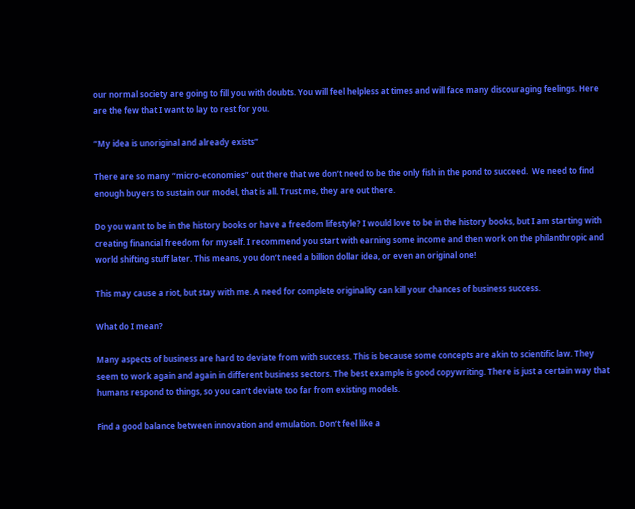our normal society are going to fill you with doubts. You will feel helpless at times and will face many discouraging feelings. Here are the few that I want to lay to rest for you.

“My idea is unoriginal and already exists”

There are so many “micro-economies” out there that we don’t need to be the only fish in the pond to succeed.  We need to find enough buyers to sustain our model, that is all. Trust me, they are out there.

Do you want to be in the history books or have a freedom lifestyle? I would love to be in the history books, but I am starting with creating financial freedom for myself. I recommend you start with earning some income and then work on the philanthropic and world shifting stuff later. This means, you don’t need a billion dollar idea, or even an original one!

This may cause a riot, but stay with me. A need for complete originality can kill your chances of business success.

What do I mean?

Many aspects of business are hard to deviate from with success. This is because some concepts are akin to scientific law. They seem to work again and again in different business sectors. The best example is good copywriting. There is just a certain way that humans respond to things, so you can’t deviate too far from existing models.

Find a good balance between innovation and emulation. Don’t feel like a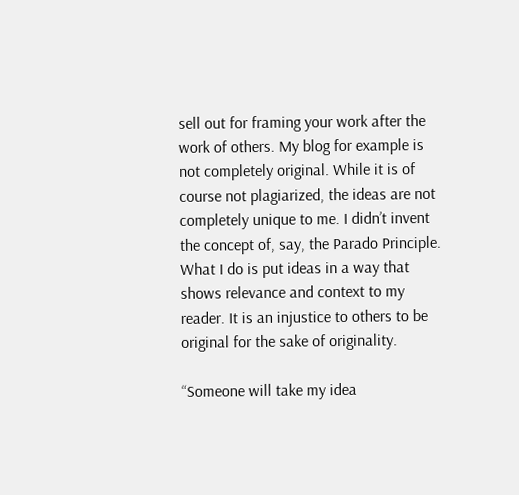sell out for framing your work after the work of others. My blog for example is not completely original. While it is of course not plagiarized, the ideas are not completely unique to me. I didn’t invent the concept of, say, the Parado Principle.  What I do is put ideas in a way that shows relevance and context to my reader. It is an injustice to others to be original for the sake of originality.

“Someone will take my idea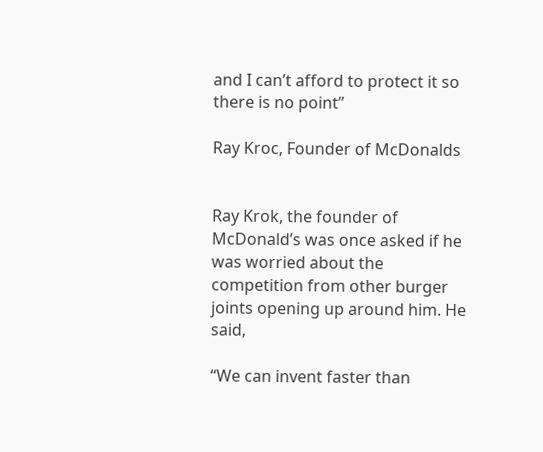and I can’t afford to protect it so there is no point”

Ray Kroc, Founder of McDonalds


Ray Krok, the founder of McDonald’s was once asked if he was worried about the competition from other burger joints opening up around him. He said,

“We can invent faster than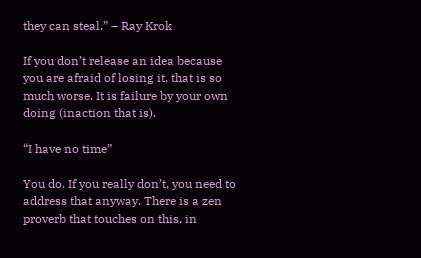they can steal.” – Ray Krok

If you don’t release an idea because you are afraid of losing it, that is so much worse. It is failure by your own doing (inaction that is).

“I have no time”

You do. If you really don’t, you need to address that anyway. There is a zen proverb that touches on this, in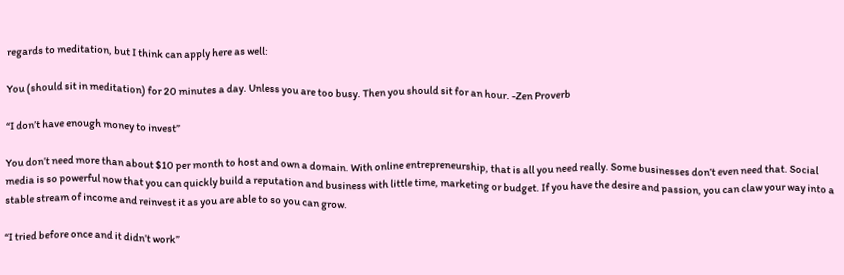regards to meditation, but I think can apply here as well:

You (should sit in meditation) for 20 minutes a day. Unless you are too busy. Then you should sit for an hour. -Zen Proverb

“I don’t have enough money to invest”

You don’t need more than about $10 per month to host and own a domain. With online entrepreneurship, that is all you need really. Some businesses don’t even need that. Social media is so powerful now that you can quickly build a reputation and business with little time, marketing or budget. If you have the desire and passion, you can claw your way into a stable stream of income and reinvest it as you are able to so you can grow.

“I tried before once and it didn’t work”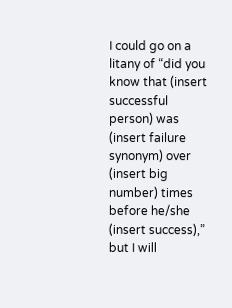I could go on a litany of “did you know that (insert successful person) was (insert failure synonym) over (insert big number) times before he/she (insert success),” but I will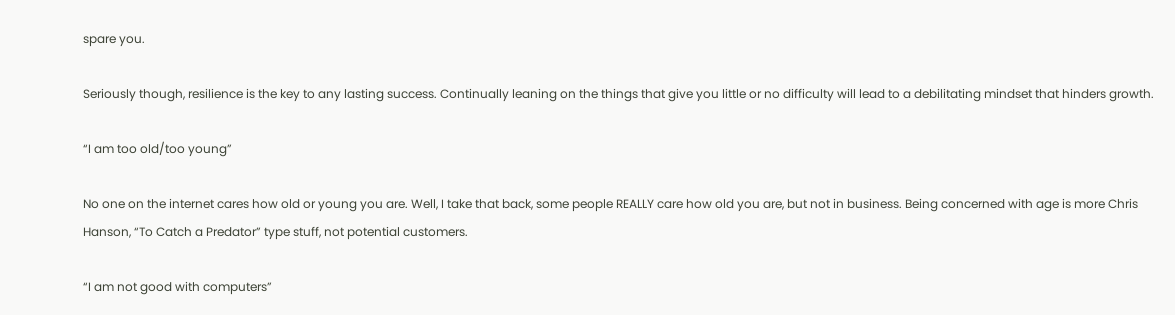spare you.

Seriously though, resilience is the key to any lasting success. Continually leaning on the things that give you little or no difficulty will lead to a debilitating mindset that hinders growth.

“I am too old/too young”

No one on the internet cares how old or young you are. Well, I take that back, some people REALLY care how old you are, but not in business. Being concerned with age is more Chris Hanson, “To Catch a Predator” type stuff, not potential customers.

“I am not good with computers”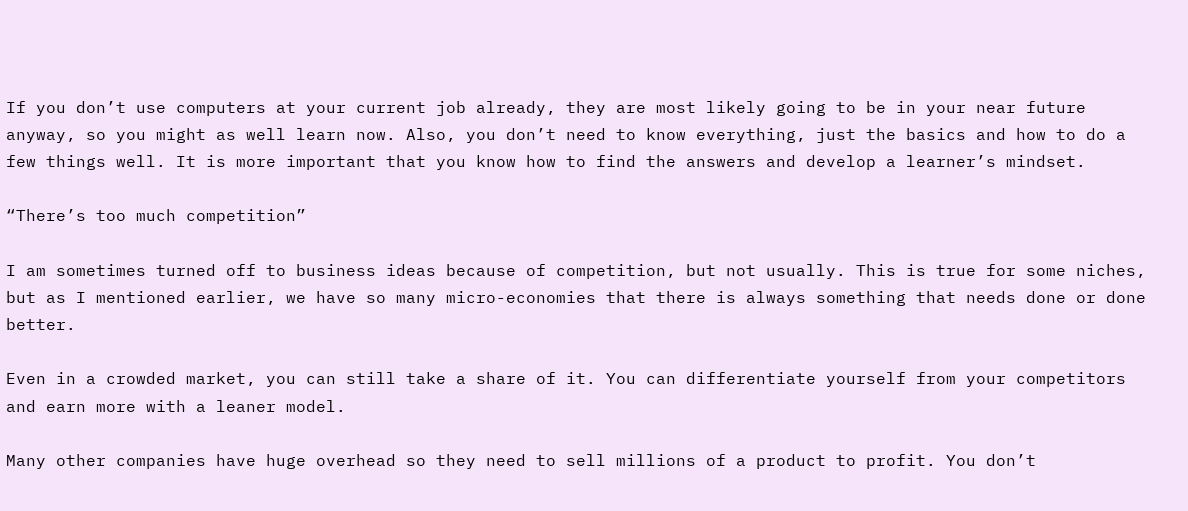If you don’t use computers at your current job already, they are most likely going to be in your near future anyway, so you might as well learn now. Also, you don’t need to know everything, just the basics and how to do a few things well. It is more important that you know how to find the answers and develop a learner’s mindset.

“There’s too much competition”

I am sometimes turned off to business ideas because of competition, but not usually. This is true for some niches, but as I mentioned earlier, we have so many micro-economies that there is always something that needs done or done better.

Even in a crowded market, you can still take a share of it. You can differentiate yourself from your competitors and earn more with a leaner model.

Many other companies have huge overhead so they need to sell millions of a product to profit. You don’t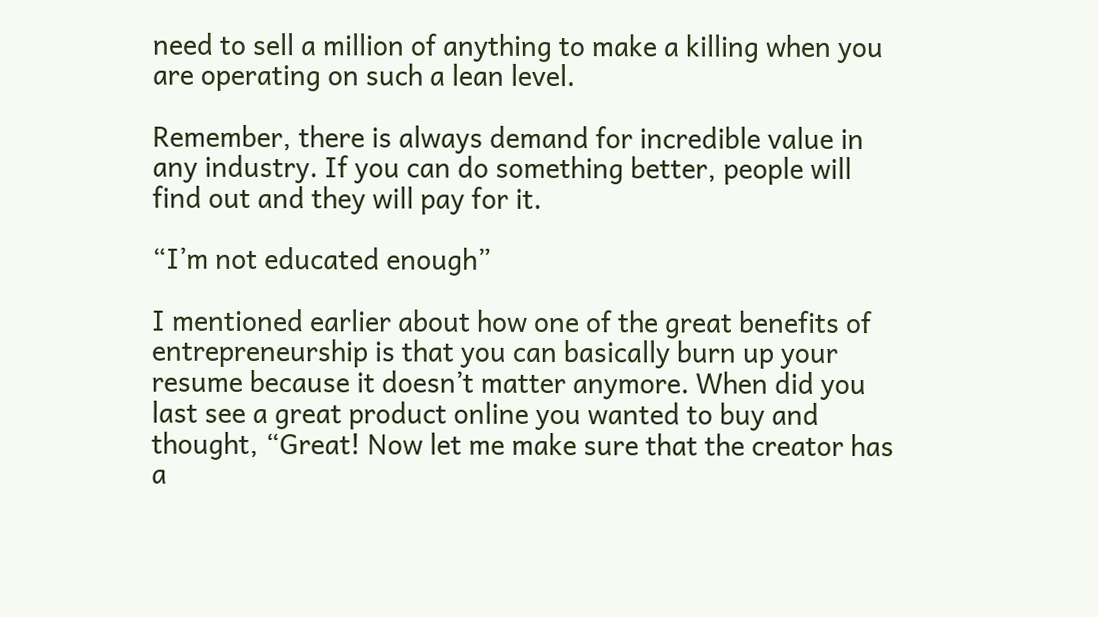need to sell a million of anything to make a killing when you are operating on such a lean level.

Remember, there is always demand for incredible value in any industry. If you can do something better, people will find out and they will pay for it.

“I’m not educated enough”

I mentioned earlier about how one of the great benefits of entrepreneurship is that you can basically burn up your resume because it doesn’t matter anymore. When did you last see a great product online you wanted to buy and thought, “Great! Now let me make sure that the creator has a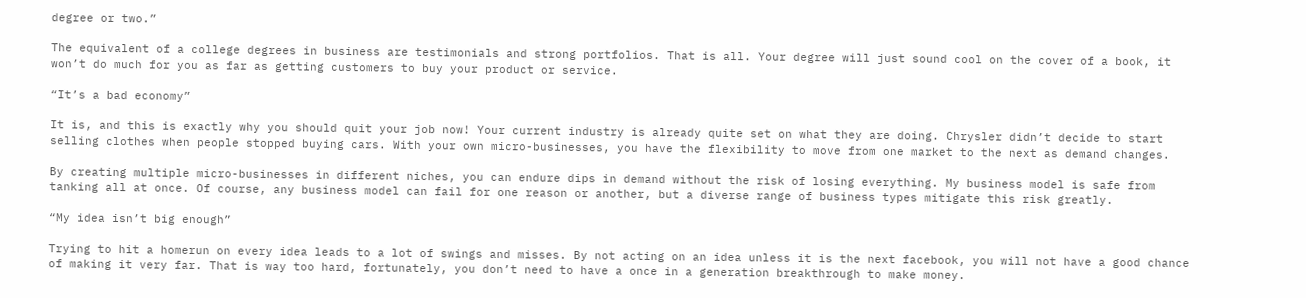degree or two.”

The equivalent of a college degrees in business are testimonials and strong portfolios. That is all. Your degree will just sound cool on the cover of a book, it won’t do much for you as far as getting customers to buy your product or service.

“It’s a bad economy”

It is, and this is exactly why you should quit your job now! Your current industry is already quite set on what they are doing. Chrysler didn’t decide to start selling clothes when people stopped buying cars. With your own micro-businesses, you have the flexibility to move from one market to the next as demand changes.

By creating multiple micro-businesses in different niches, you can endure dips in demand without the risk of losing everything. My business model is safe from tanking all at once. Of course, any business model can fail for one reason or another, but a diverse range of business types mitigate this risk greatly.

“My idea isn’t big enough”

Trying to hit a homerun on every idea leads to a lot of swings and misses. By not acting on an idea unless it is the next facebook, you will not have a good chance of making it very far. That is way too hard, fortunately, you don’t need to have a once in a generation breakthrough to make money.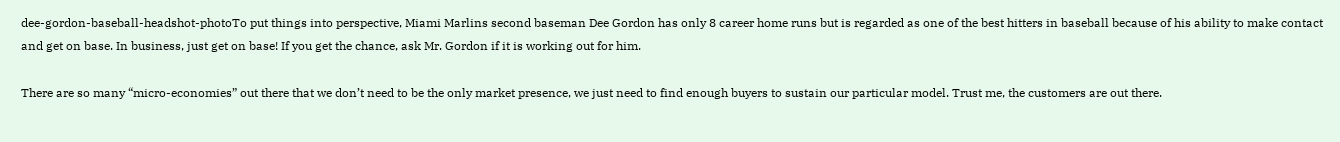dee-gordon-baseball-headshot-photoTo put things into perspective, Miami Marlins second baseman Dee Gordon has only 8 career home runs but is regarded as one of the best hitters in baseball because of his ability to make contact and get on base. In business, just get on base! If you get the chance, ask Mr. Gordon if it is working out for him.

There are so many “micro-economies” out there that we don’t need to be the only market presence, we just need to find enough buyers to sustain our particular model. Trust me, the customers are out there.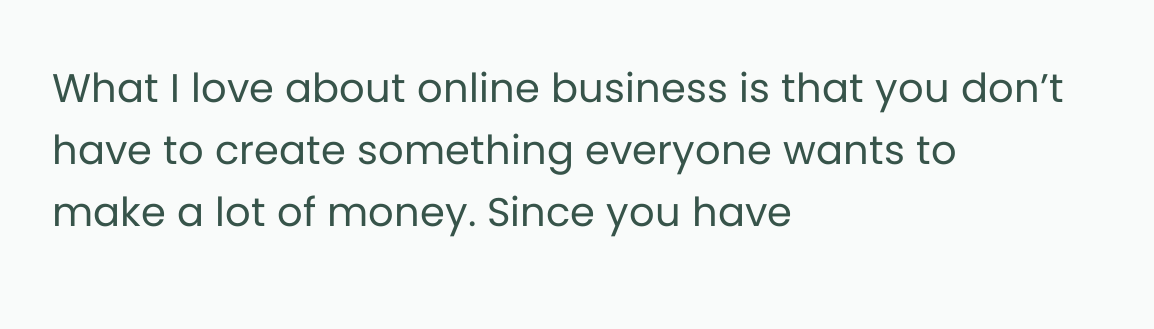What I love about online business is that you don’t have to create something everyone wants to make a lot of money. Since you have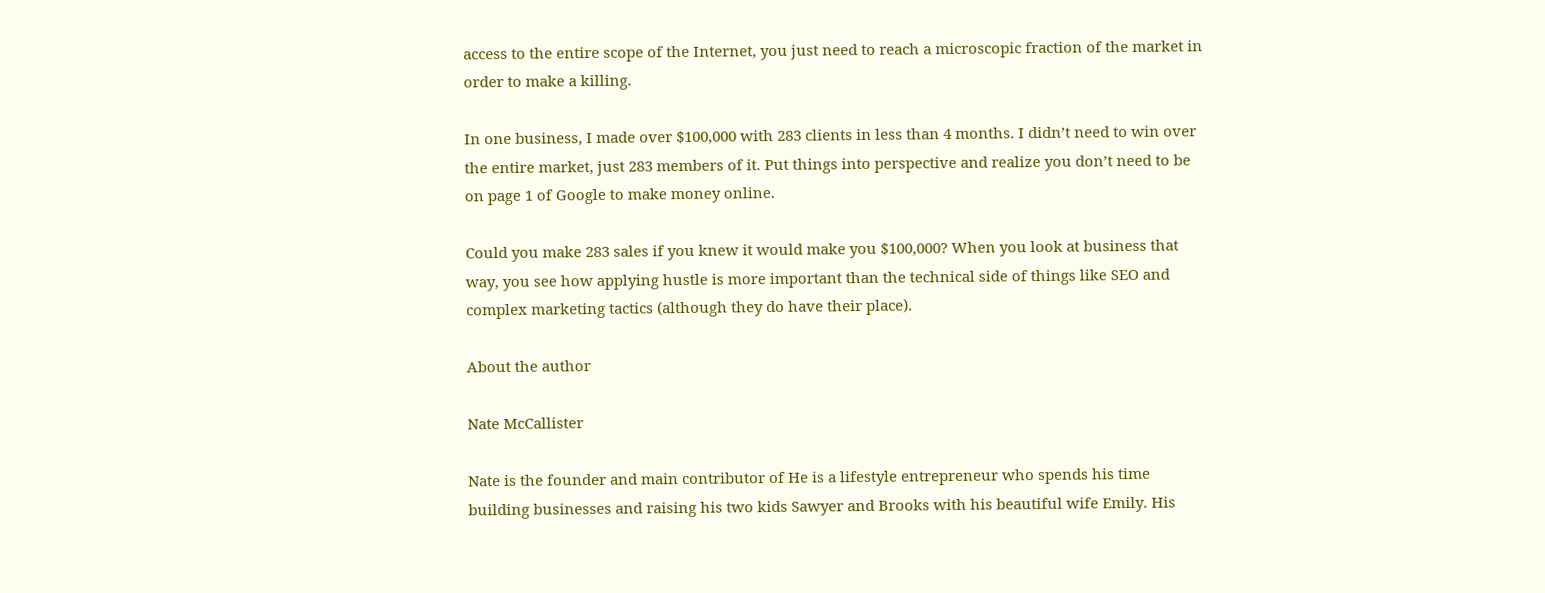access to the entire scope of the Internet, you just need to reach a microscopic fraction of the market in order to make a killing.

In one business, I made over $100,000 with 283 clients in less than 4 months. I didn’t need to win over the entire market, just 283 members of it. Put things into perspective and realize you don’t need to be on page 1 of Google to make money online.

Could you make 283 sales if you knew it would make you $100,000? When you look at business that way, you see how applying hustle is more important than the technical side of things like SEO and complex marketing tactics (although they do have their place).

About the author

Nate McCallister

Nate is the founder and main contributor of He is a lifestyle entrepreneur who spends his time building businesses and raising his two kids Sawyer and Brooks with his beautiful wife Emily. His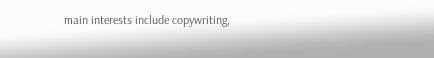main interests include copywriting,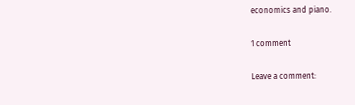economics and piano.

1 comment

Leave a comment: